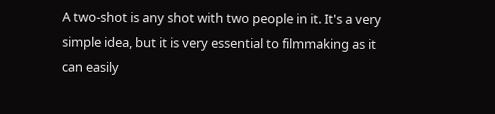A two-shot is any shot with two people in it. It's a very simple idea, but it is very essential to filmmaking as it can easily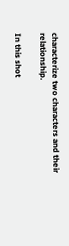characterize two characters and their relationship.

In this shot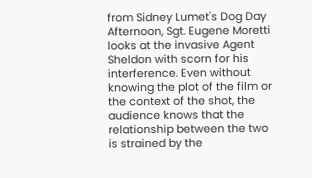from Sidney Lumet's Dog Day Afternoon, Sgt. Eugene Moretti looks at the invasive Agent Sheldon with scorn for his interference. Even without knowing the plot of the film or the context of the shot, the audience knows that the relationship between the two is strained by the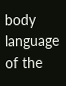body language of the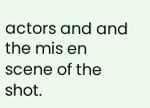actors and and the mis en scene of the shot.